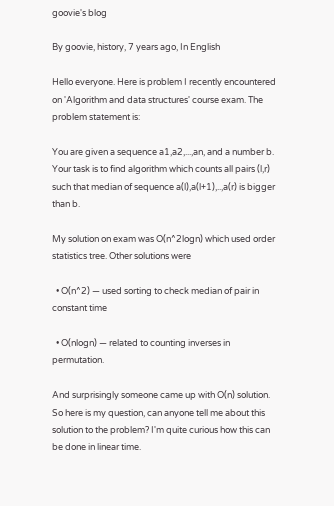goovie's blog

By goovie, history, 7 years ago, In English

Hello everyone. Here is problem I recently encountered on 'Algorithm and data structures' course exam. The problem statement is:

You are given a sequence a1,a2,...,an, and a number b. Your task is to find algorithm which counts all pairs (l,r) such that median of sequence a(l),a(l+1),..,a(r) is bigger than b.

My solution on exam was O(n^2logn) which used order statistics tree. Other solutions were

  • O(n^2) — used sorting to check median of pair in constant time

  • O(nlogn) — related to counting inverses in permutation.

And surprisingly someone came up with O(n) solution. So here is my question, can anyone tell me about this solution to the problem? I'm quite curious how this can be done in linear time.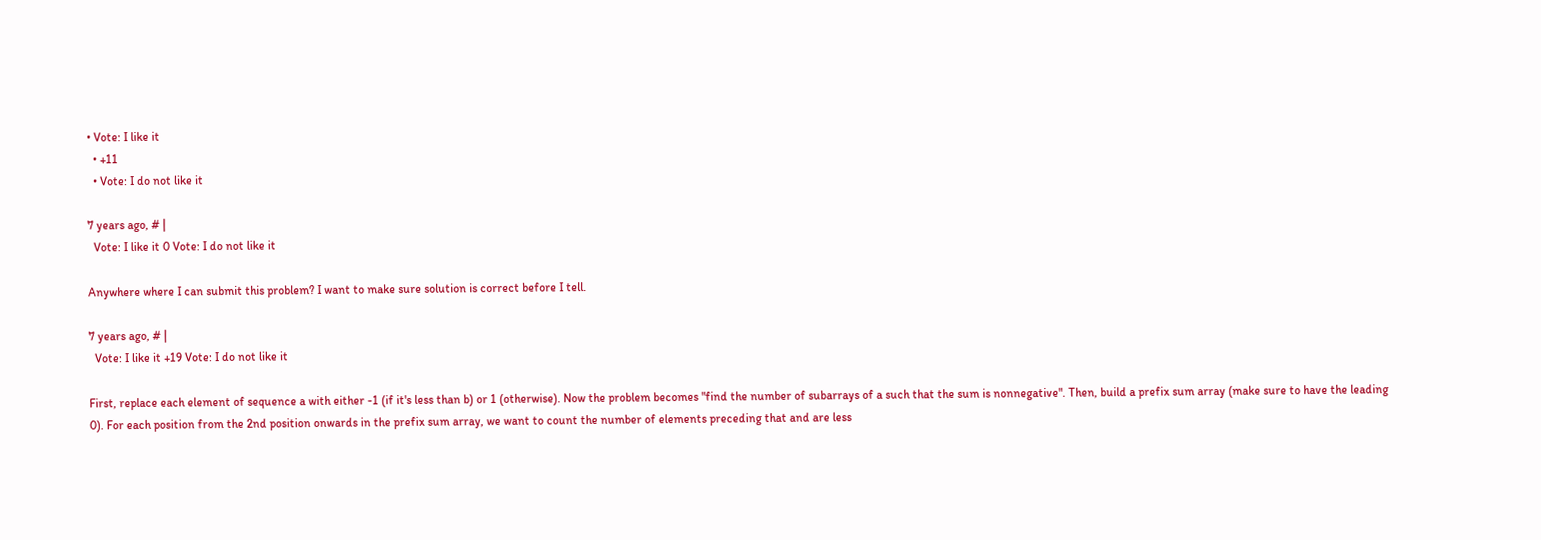• Vote: I like it
  • +11
  • Vote: I do not like it

7 years ago, # |
  Vote: I like it 0 Vote: I do not like it

Anywhere where I can submit this problem? I want to make sure solution is correct before I tell.

7 years ago, # |
  Vote: I like it +19 Vote: I do not like it

First, replace each element of sequence a with either -1 (if it's less than b) or 1 (otherwise). Now the problem becomes "find the number of subarrays of a such that the sum is nonnegative". Then, build a prefix sum array (make sure to have the leading 0). For each position from the 2nd position onwards in the prefix sum array, we want to count the number of elements preceding that and are less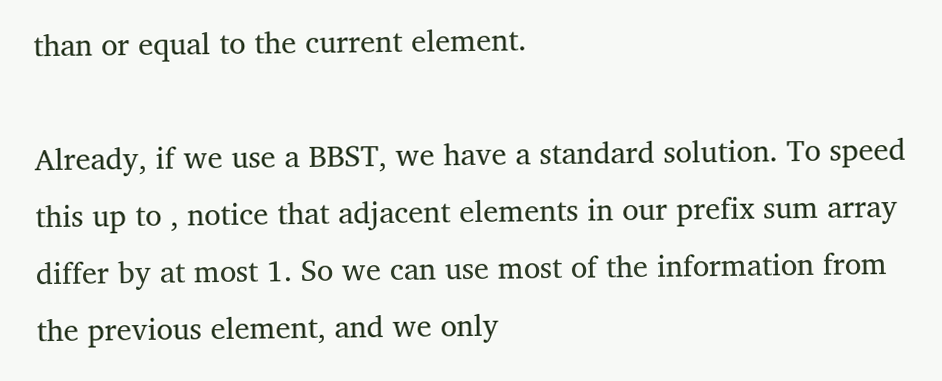than or equal to the current element.

Already, if we use a BBST, we have a standard solution. To speed this up to , notice that adjacent elements in our prefix sum array differ by at most 1. So we can use most of the information from the previous element, and we only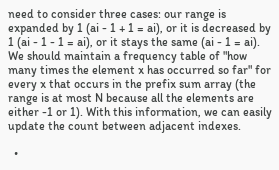need to consider three cases: our range is expanded by 1 (ai - 1 + 1 = ai), or it is decreased by 1 (ai - 1 - 1 = ai), or it stays the same (ai - 1 = ai). We should maintain a frequency table of "how many times the element x has occurred so far" for every x that occurs in the prefix sum array (the range is at most N because all the elements are either -1 or 1). With this information, we can easily update the count between adjacent indexes.

  •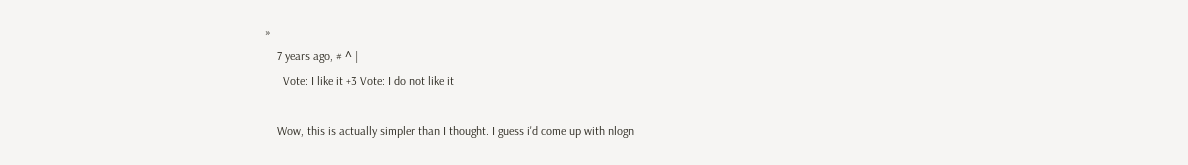»
    7 years ago, # ^ |
      Vote: I like it +3 Vote: I do not like it

    Wow, this is actually simpler than I thought. I guess i'd come up with nlogn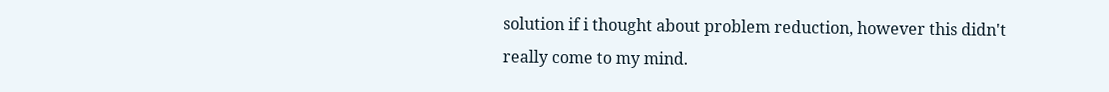solution if i thought about problem reduction, however this didn't really come to my mind.